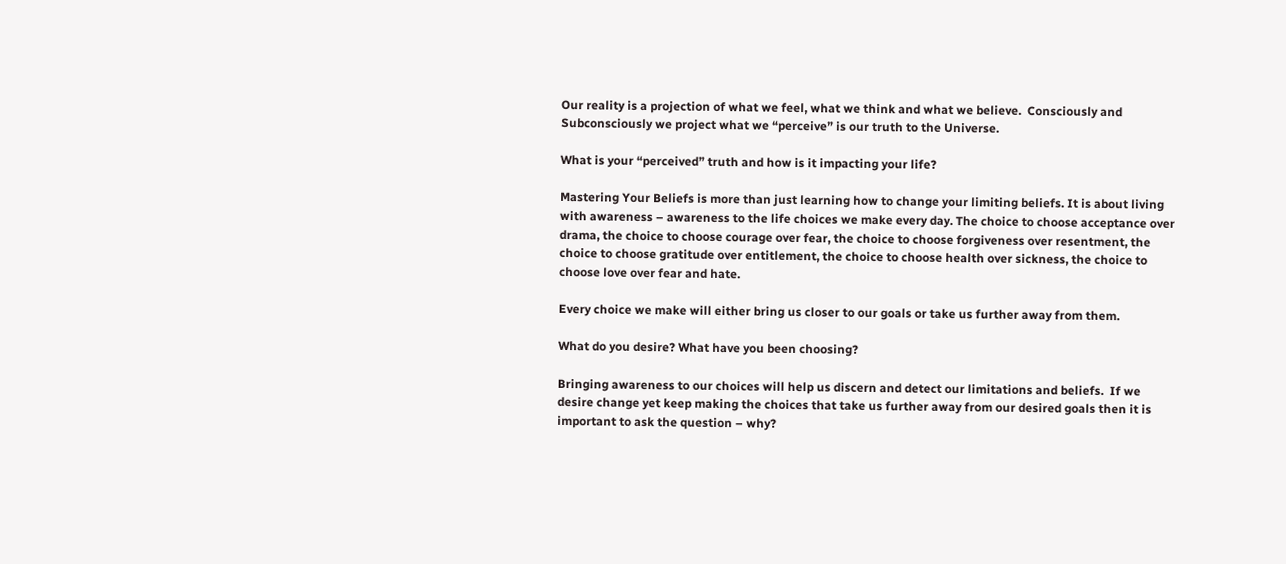Our reality is a projection of what we feel, what we think and what we believe.  Consciously and Subconsciously we project what we “perceive” is our truth to the Universe.

What is your “perceived” truth and how is it impacting your life?

Mastering Your Beliefs is more than just learning how to change your limiting beliefs. It is about living with awareness – awareness to the life choices we make every day. The choice to choose acceptance over drama, the choice to choose courage over fear, the choice to choose forgiveness over resentment, the choice to choose gratitude over entitlement, the choice to choose health over sickness, the choice to choose love over fear and hate.

Every choice we make will either bring us closer to our goals or take us further away from them.

What do you desire? What have you been choosing?

Bringing awareness to our choices will help us discern and detect our limitations and beliefs.  If we desire change yet keep making the choices that take us further away from our desired goals then it is important to ask the question – why?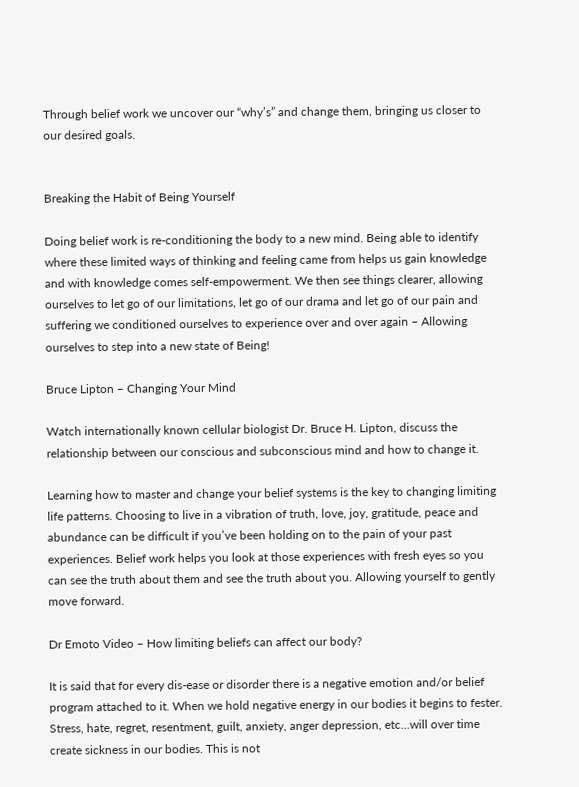Through belief work we uncover our “why’s” and change them, bringing us closer to our desired goals.


Breaking the Habit of Being Yourself

Doing belief work is re-conditioning the body to a new mind. Being able to identify where these limited ways of thinking and feeling came from helps us gain knowledge and with knowledge comes self-empowerment. We then see things clearer, allowing ourselves to let go of our limitations, let go of our drama and let go of our pain and suffering we conditioned ourselves to experience over and over again – Allowing ourselves to step into a new state of Being!

Bruce Lipton – Changing Your Mind

Watch internationally known cellular biologist Dr. Bruce H. Lipton, discuss the relationship between our conscious and subconscious mind and how to change it.

Learning how to master and change your belief systems is the key to changing limiting life patterns. Choosing to live in a vibration of truth, love, joy, gratitude, peace and abundance can be difficult if you’ve been holding on to the pain of your past experiences. Belief work helps you look at those experiences with fresh eyes so you can see the truth about them and see the truth about you. Allowing yourself to gently move forward.

Dr Emoto Video – How limiting beliefs can affect our body?

It is said that for every dis-ease or disorder there is a negative emotion and/or belief program attached to it. When we hold negative energy in our bodies it begins to fester. Stress, hate, regret, resentment, guilt, anxiety, anger depression, etc…will over time create sickness in our bodies. This is not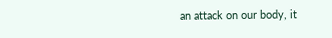an attack on our body, it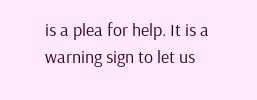is a plea for help. It is a warning sign to let us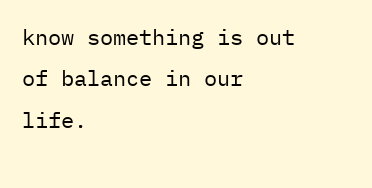know something is out of balance in our life.